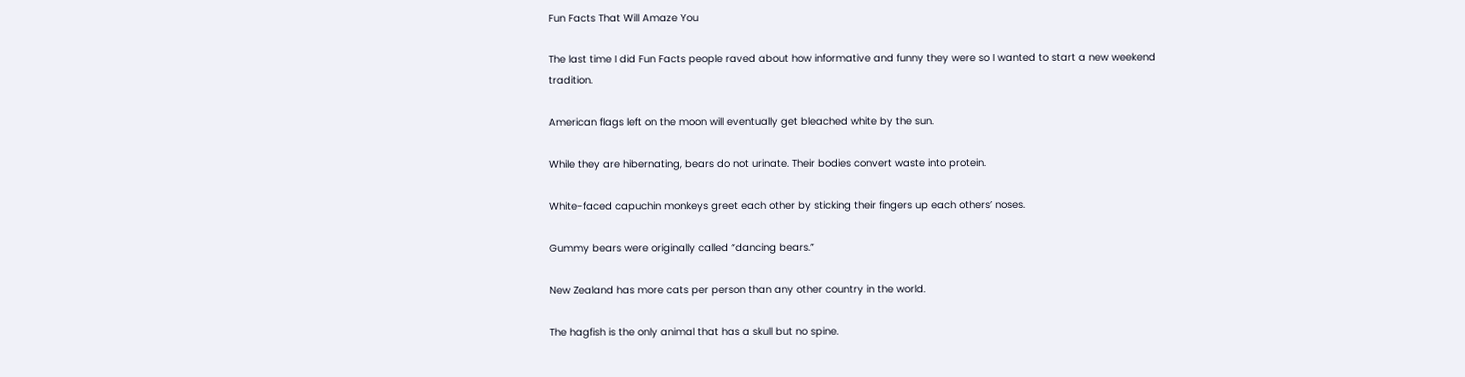Fun Facts That Will Amaze You

The last time I did Fun Facts people raved about how informative and funny they were so I wanted to start a new weekend tradition.

American flags left on the moon will eventually get bleached white by the sun.

While they are hibernating, bears do not urinate. Their bodies convert waste into protein.

White-faced capuchin monkeys greet each other by sticking their fingers up each others’ noses.

Gummy bears were originally called “dancing bears.”

New Zealand has more cats per person than any other country in the world.

The hagfish is the only animal that has a skull but no spine.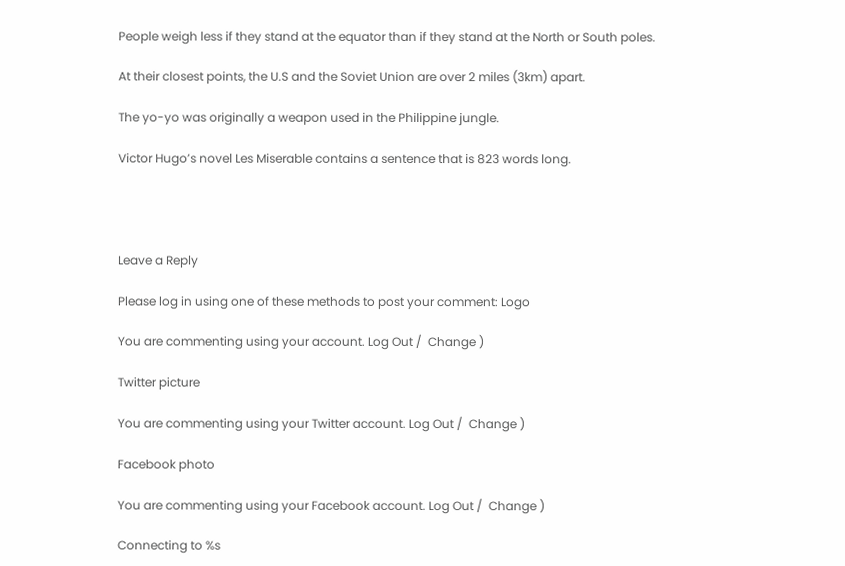People weigh less if they stand at the equator than if they stand at the North or South poles.

At their closest points, the U.S and the Soviet Union are over 2 miles (3km) apart.

The yo-yo was originally a weapon used in the Philippine jungle.

Victor Hugo’s novel Les Miserable contains a sentence that is 823 words long.




Leave a Reply

Please log in using one of these methods to post your comment: Logo

You are commenting using your account. Log Out /  Change )

Twitter picture

You are commenting using your Twitter account. Log Out /  Change )

Facebook photo

You are commenting using your Facebook account. Log Out /  Change )

Connecting to %s